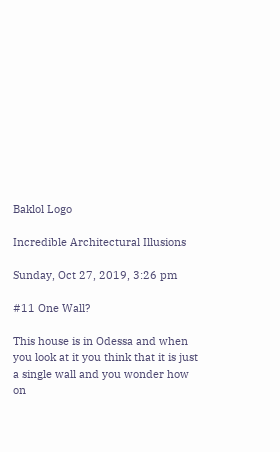Baklol Logo

Incredible Architectural Illusions

Sunday, Oct 27, 2019, 3:26 pm

#11 One Wall?

This house is in Odessa and when you look at it you think that it is just a single wall and you wonder how on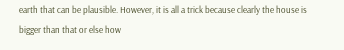earth that can be plausible. However, it is all a trick because clearly the house is bigger than that or else how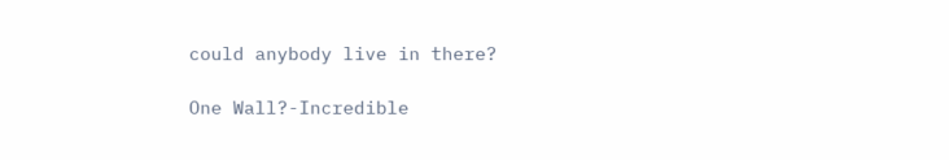could anybody live in there?

One Wall?-Incredible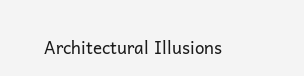Architectural Illusions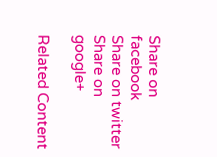Share on facebook
Share on twitter
Share on google+

Related Content